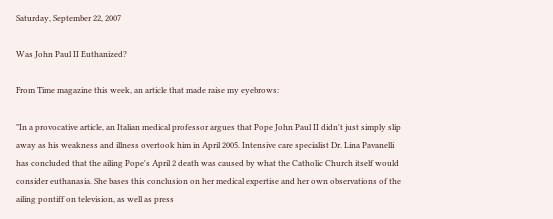Saturday, September 22, 2007

Was John Paul II Euthanized?

From Time magazine this week, an article that made raise my eyebrows:

"In a provocative article, an Italian medical professor argues that Pope John Paul II didn't just simply slip away as his weakness and illness overtook him in April 2005. Intensive care specialist Dr. Lina Pavanelli has concluded that the ailing Pope's April 2 death was caused by what the Catholic Church itself would consider euthanasia. She bases this conclusion on her medical expertise and her own observations of the ailing pontiff on television, as well as press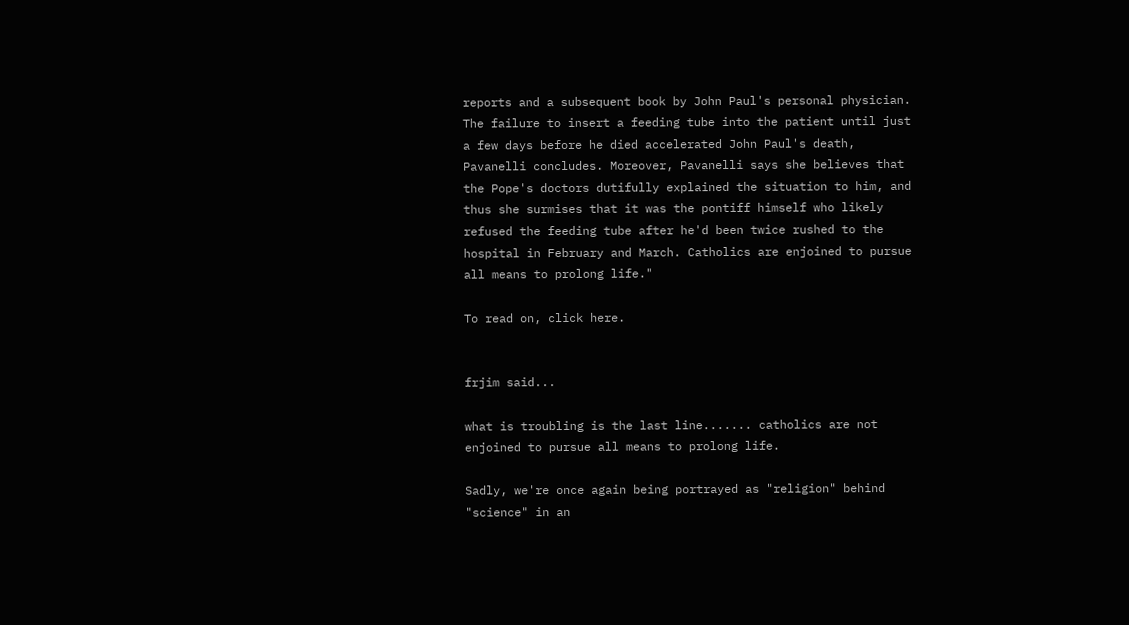reports and a subsequent book by John Paul's personal physician. The failure to insert a feeding tube into the patient until just a few days before he died accelerated John Paul's death, Pavanelli concludes. Moreover, Pavanelli says she believes that the Pope's doctors dutifully explained the situation to him, and thus she surmises that it was the pontiff himself who likely refused the feeding tube after he'd been twice rushed to the hospital in February and March. Catholics are enjoined to pursue all means to prolong life."

To read on, click here.


frjim said...

what is troubling is the last line....... catholics are not enjoined to pursue all means to prolong life.

Sadly, we're once again being portrayed as "religion" behind "science" in an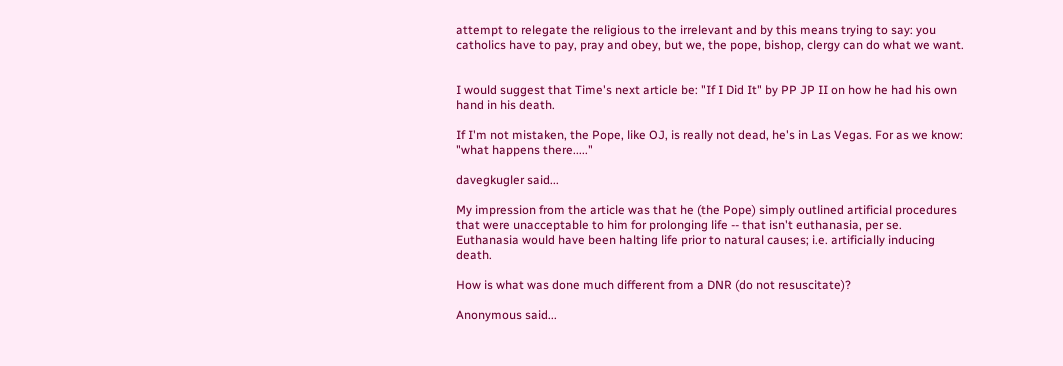attempt to relegate the religious to the irrelevant and by this means trying to say: you catholics have to pay, pray and obey, but we, the pope, bishop, clergy can do what we want.


I would suggest that Time's next article be: "If I Did It" by PP JP II on how he had his own hand in his death.

If I'm not mistaken, the Pope, like OJ, is really not dead, he's in Las Vegas. For as we know: "what happens there....."

davegkugler said...

My impression from the article was that he (the Pope) simply outlined artificial procedures that were unacceptable to him for prolonging life -- that isn't euthanasia, per se. Euthanasia would have been halting life prior to natural causes; i.e. artificially inducing death.

How is what was done much different from a DNR (do not resuscitate)?

Anonymous said...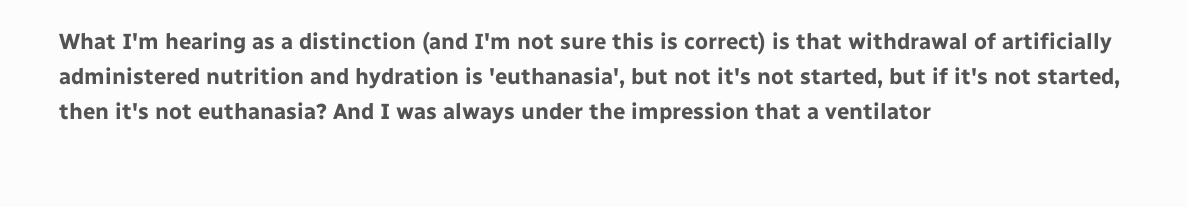What I'm hearing as a distinction (and I'm not sure this is correct) is that withdrawal of artificially administered nutrition and hydration is 'euthanasia', but not it's not started, but if it's not started, then it's not euthanasia? And I was always under the impression that a ventilator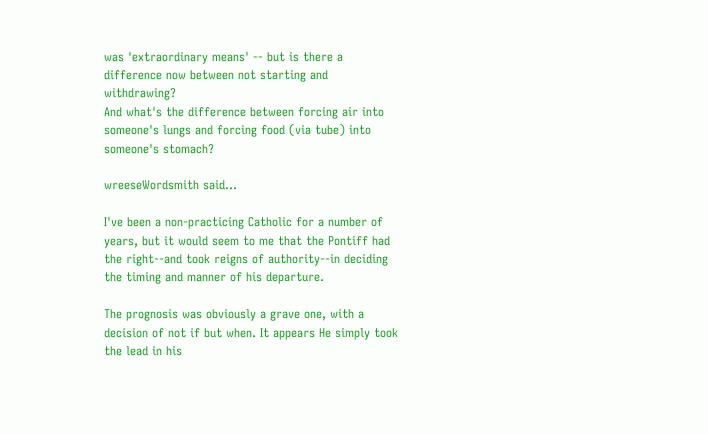was 'extraordinary means' -- but is there a difference now between not starting and withdrawing?
And what's the difference between forcing air into someone's lungs and forcing food (via tube) into someone's stomach?

wreeseWordsmith said...

I've been a non-practicing Catholic for a number of years, but it would seem to me that the Pontiff had the right--and took reigns of authority--in deciding the timing and manner of his departure.

The prognosis was obviously a grave one, with a decision of not if but when. It appears He simply took the lead in his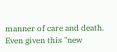manner of care and death. Even given this "new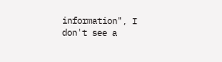information", I don't see a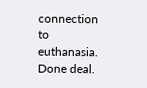connection to euthanasia.
Done deal.